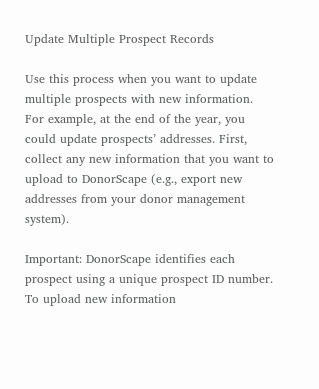Update Multiple Prospect Records

Use this process when you want to update multiple prospects with new information. For example, at the end of the year, you could update prospects’ addresses. First, collect any new information that you want to upload to DonorScape (e.g., export new addresses from your donor management system).

Important: DonorScape identifies each prospect using a unique prospect ID number. To upload new information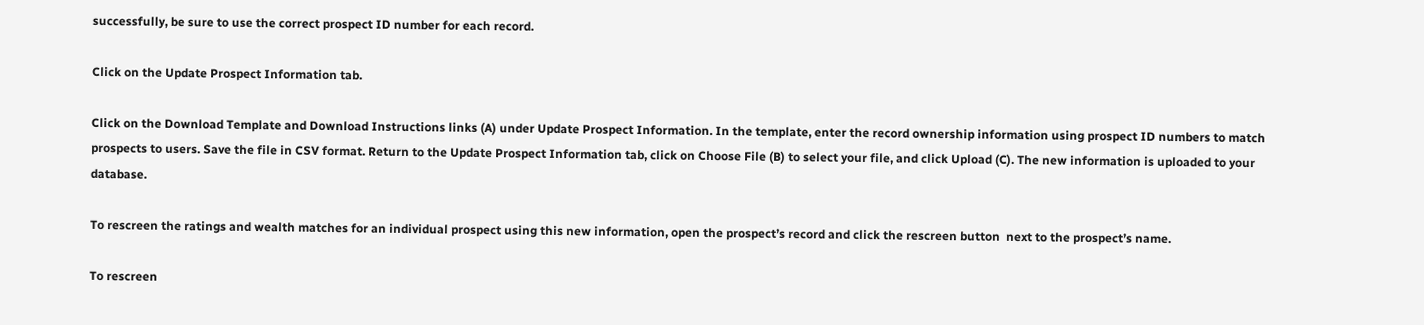successfully, be sure to use the correct prospect ID number for each record.

Click on the Update Prospect Information tab.

Click on the Download Template and Download Instructions links (A) under Update Prospect Information. In the template, enter the record ownership information using prospect ID numbers to match prospects to users. Save the file in CSV format. Return to the Update Prospect Information tab, click on Choose File (B) to select your file, and click Upload (C). The new information is uploaded to your database.

To rescreen the ratings and wealth matches for an individual prospect using this new information, open the prospect’s record and click the rescreen button  next to the prospect’s name.

To rescreen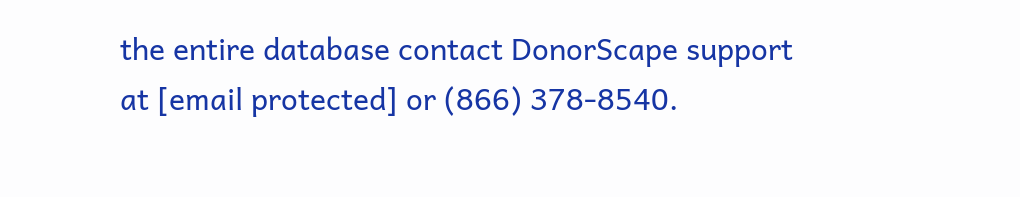the entire database contact DonorScape support at [email protected] or (866) 378-8540.